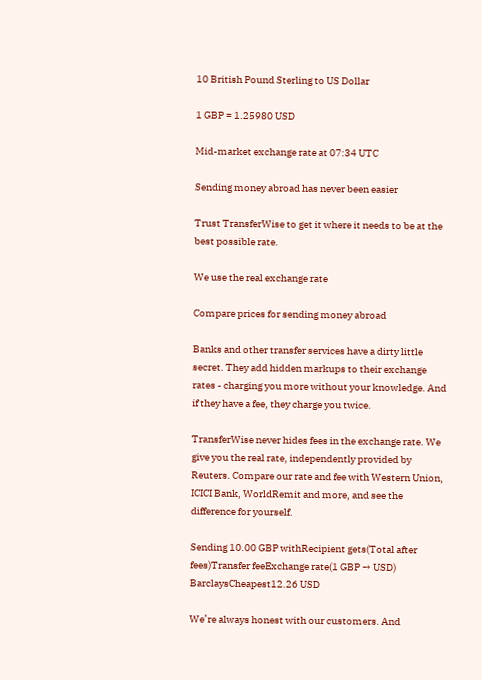10 British Pound Sterling to US Dollar

1 GBP = 1.25980 USD

Mid-market exchange rate at 07:34 UTC

Sending money abroad has never been easier

Trust TransferWise to get it where it needs to be at the best possible rate.

We use the real exchange rate

Compare prices for sending money abroad

Banks and other transfer services have a dirty little secret. They add hidden markups to their exchange rates - charging you more without your knowledge. And if they have a fee, they charge you twice.

TransferWise never hides fees in the exchange rate. We give you the real rate, independently provided by Reuters. Compare our rate and fee with Western Union, ICICI Bank, WorldRemit and more, and see the difference for yourself.

Sending 10.00 GBP withRecipient gets(Total after fees)Transfer feeExchange rate(1 GBP → USD)
BarclaysCheapest12.26 USD

We’re always honest with our customers. And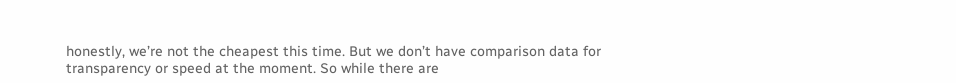honestly, we’re not the cheapest this time. But we don’t have comparison data for transparency or speed at the moment. So while there are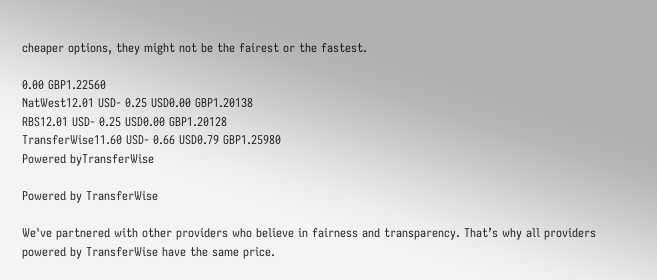cheaper options, they might not be the fairest or the fastest.

0.00 GBP1.22560
NatWest12.01 USD- 0.25 USD0.00 GBP1.20138
RBS12.01 USD- 0.25 USD0.00 GBP1.20128
TransferWise11.60 USD- 0.66 USD0.79 GBP1.25980
Powered byTransferWise

Powered by TransferWise

We've partnered with other providers who believe in fairness and transparency. That’s why all providers powered by TransferWise have the same price.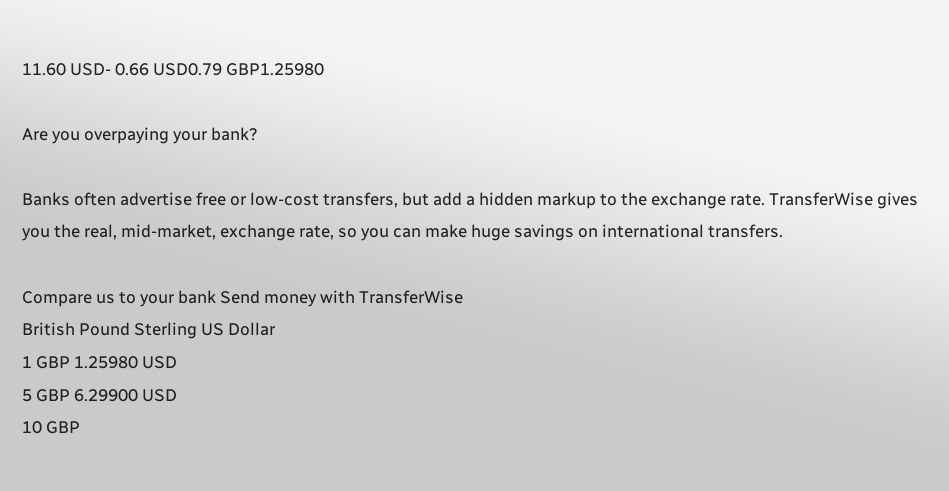11.60 USD- 0.66 USD0.79 GBP1.25980

Are you overpaying your bank?

Banks often advertise free or low-cost transfers, but add a hidden markup to the exchange rate. TransferWise gives you the real, mid-market, exchange rate, so you can make huge savings on international transfers.

Compare us to your bank Send money with TransferWise
British Pound Sterling US Dollar
1 GBP 1.25980 USD
5 GBP 6.29900 USD
10 GBP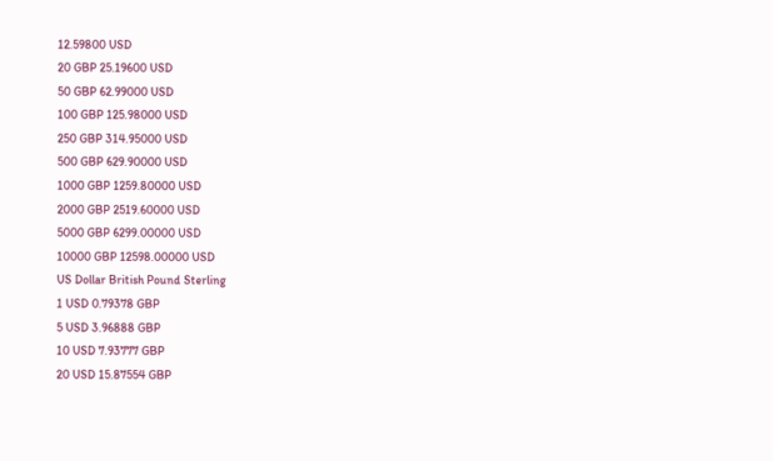12.59800 USD
20 GBP 25.19600 USD
50 GBP 62.99000 USD
100 GBP 125.98000 USD
250 GBP 314.95000 USD
500 GBP 629.90000 USD
1000 GBP 1259.80000 USD
2000 GBP 2519.60000 USD
5000 GBP 6299.00000 USD
10000 GBP 12598.00000 USD
US Dollar British Pound Sterling
1 USD 0.79378 GBP
5 USD 3.96888 GBP
10 USD 7.93777 GBP
20 USD 15.87554 GBP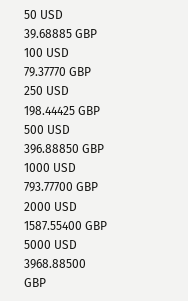50 USD 39.68885 GBP
100 USD 79.37770 GBP
250 USD 198.44425 GBP
500 USD 396.88850 GBP
1000 USD 793.77700 GBP
2000 USD 1587.55400 GBP
5000 USD 3968.88500 GBP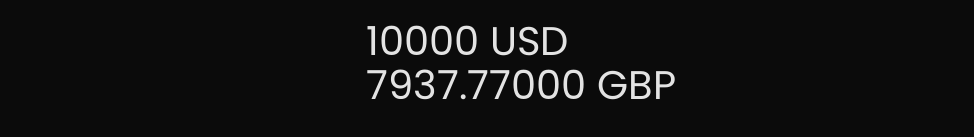10000 USD 7937.77000 GBP